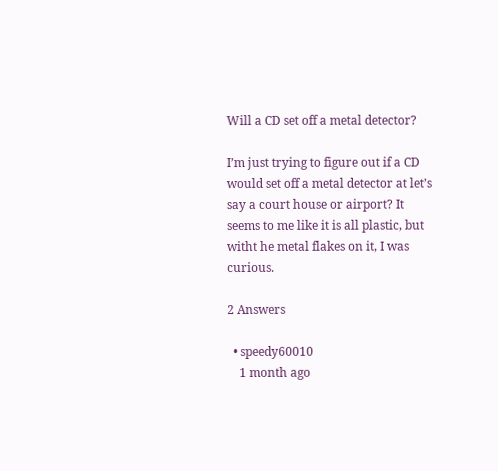Will a CD set off a metal detector?

I’m just trying to figure out if a CD would set off a metal detector at let’s say a court house or airport? It seems to me like it is all plastic, but witht he metal flakes on it, I was curious.

2 Answers

  • speedy60010
    1 month ago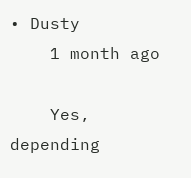• Dusty
    1 month ago

    Yes, depending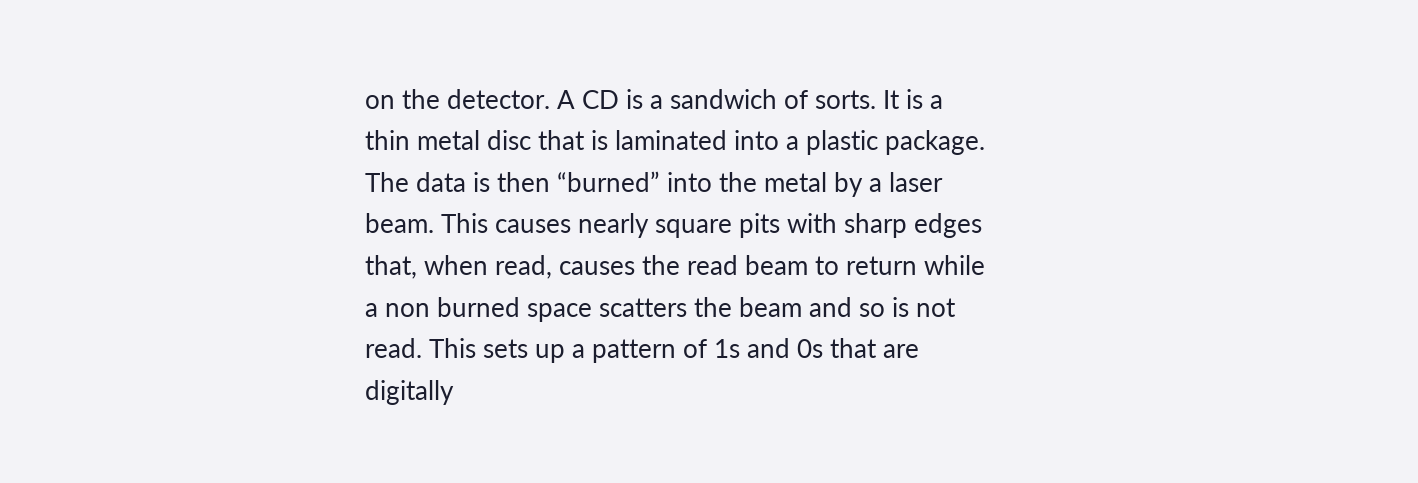on the detector. A CD is a sandwich of sorts. It is a thin metal disc that is laminated into a plastic package. The data is then “burned” into the metal by a laser beam. This causes nearly square pits with sharp edges that, when read, causes the read beam to return while a non burned space scatters the beam and so is not read. This sets up a pattern of 1s and 0s that are digitally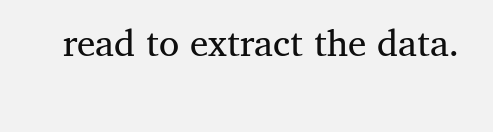read to extract the data.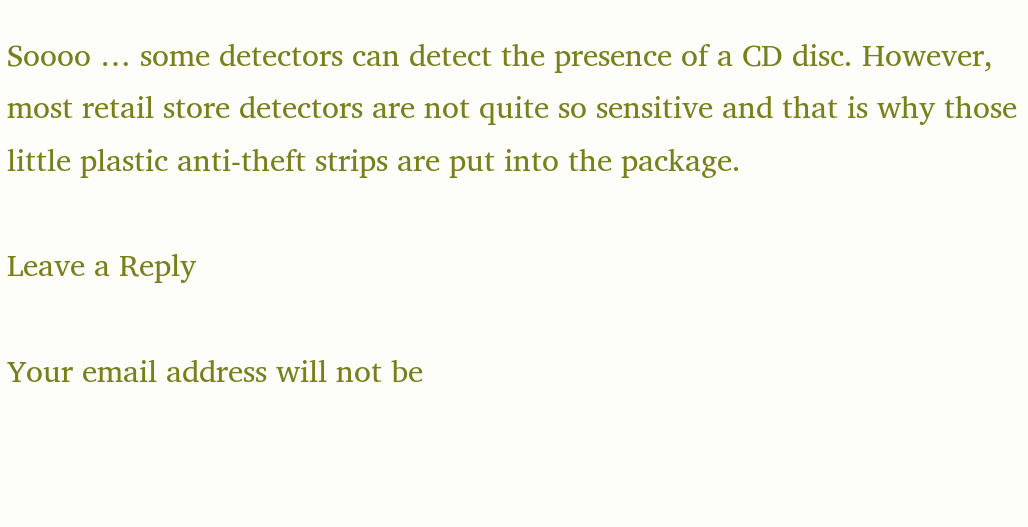Soooo … some detectors can detect the presence of a CD disc. However, most retail store detectors are not quite so sensitive and that is why those little plastic anti-theft strips are put into the package.

Leave a Reply

Your email address will not be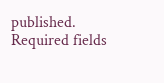published. Required fields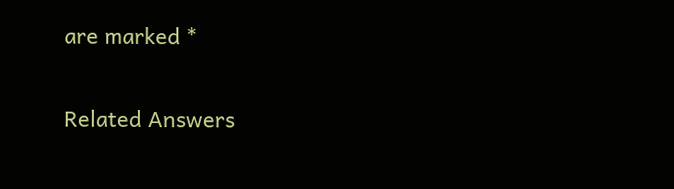are marked *

Related Answers